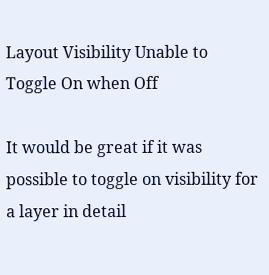Layout Visibility Unable to Toggle On when Off

It would be great if it was possible to toggle on visibility for a layer in detail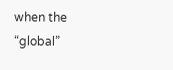when the “global”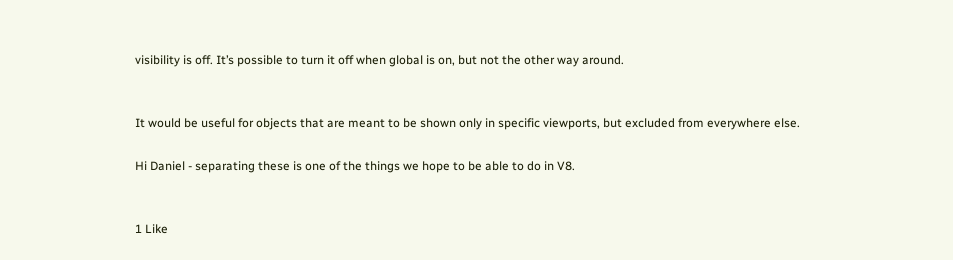visibility is off. It’s possible to turn it off when global is on, but not the other way around.


It would be useful for objects that are meant to be shown only in specific viewports, but excluded from everywhere else.

Hi Daniel - separating these is one of the things we hope to be able to do in V8.


1 Like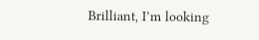Brilliant, I’m looking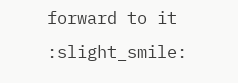forward to it :slight_smile: